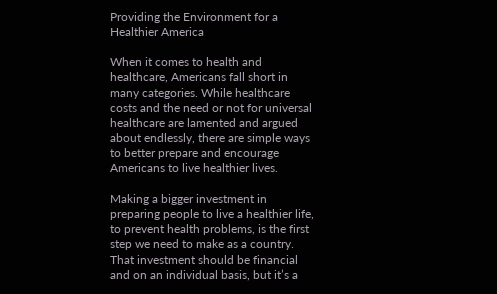Providing the Environment for a Healthier America

When it comes to health and healthcare, Americans fall short in many categories. While healthcare costs and the need or not for universal healthcare are lamented and argued about endlessly, there are simple ways to better prepare and encourage Americans to live healthier lives.

Making a bigger investment in preparing people to live a healthier life, to prevent health problems, is the first step we need to make as a country. That investment should be financial and on an individual basis, but it’s a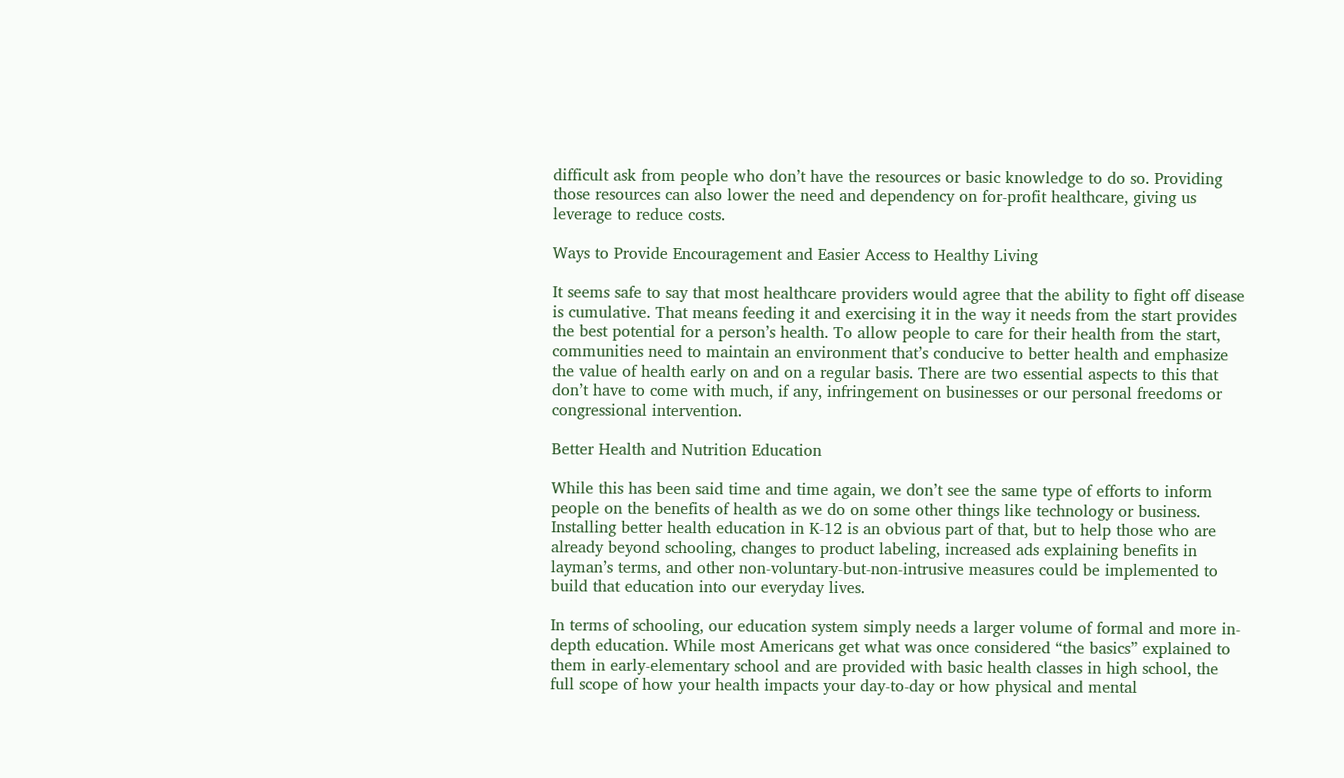difficult ask from people who don’t have the resources or basic knowledge to do so. Providing those resources can also lower the need and dependency on for-profit healthcare, giving us leverage to reduce costs.

Ways to Provide Encouragement and Easier Access to Healthy Living

It seems safe to say that most healthcare providers would agree that the ability to fight off disease is cumulative. That means feeding it and exercising it in the way it needs from the start provides the best potential for a person’s health. To allow people to care for their health from the start, communities need to maintain an environment that’s conducive to better health and emphasize the value of health early on and on a regular basis. There are two essential aspects to this that don’t have to come with much, if any, infringement on businesses or our personal freedoms or congressional intervention.

Better Health and Nutrition Education

While this has been said time and time again, we don’t see the same type of efforts to inform people on the benefits of health as we do on some other things like technology or business. Installing better health education in K-12 is an obvious part of that, but to help those who are already beyond schooling, changes to product labeling, increased ads explaining benefits in layman’s terms, and other non-voluntary-but-non-intrusive measures could be implemented to build that education into our everyday lives.

In terms of schooling, our education system simply needs a larger volume of formal and more in-depth education. While most Americans get what was once considered “the basics” explained to them in early-elementary school and are provided with basic health classes in high school, the full scope of how your health impacts your day-to-day or how physical and mental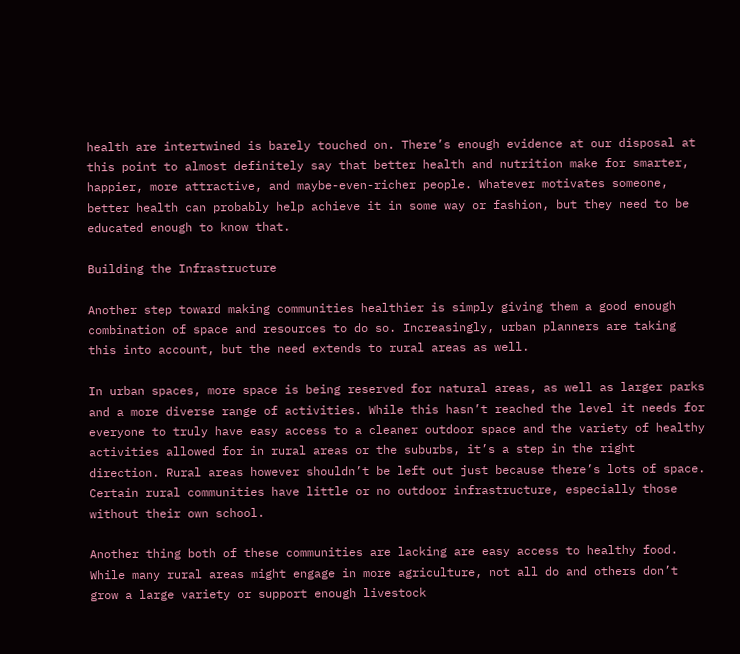health are intertwined is barely touched on. There’s enough evidence at our disposal at this point to almost definitely say that better health and nutrition make for smarter, happier, more attractive, and maybe-even-richer people. Whatever motivates someone, better health can probably help achieve it in some way or fashion, but they need to be educated enough to know that.

Building the Infrastructure

Another step toward making communities healthier is simply giving them a good enough combination of space and resources to do so. Increasingly, urban planners are taking this into account, but the need extends to rural areas as well.

In urban spaces, more space is being reserved for natural areas, as well as larger parks and a more diverse range of activities. While this hasn’t reached the level it needs for everyone to truly have easy access to a cleaner outdoor space and the variety of healthy activities allowed for in rural areas or the suburbs, it’s a step in the right direction. Rural areas however shouldn’t be left out just because there’s lots of space. Certain rural communities have little or no outdoor infrastructure, especially those without their own school.

Another thing both of these communities are lacking are easy access to healthy food. While many rural areas might engage in more agriculture, not all do and others don’t grow a large variety or support enough livestock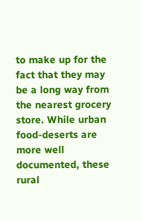to make up for the fact that they may be a long way from the nearest grocery store. While urban food-deserts are more well documented, these rural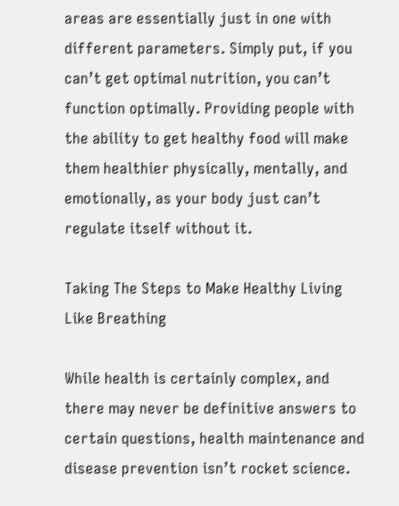areas are essentially just in one with different parameters. Simply put, if you can’t get optimal nutrition, you can’t function optimally. Providing people with the ability to get healthy food will make them healthier physically, mentally, and emotionally, as your body just can’t regulate itself without it.

Taking The Steps to Make Healthy Living Like Breathing

While health is certainly complex, and there may never be definitive answers to certain questions, health maintenance and disease prevention isn’t rocket science.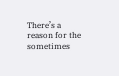There’s a reason for the sometimes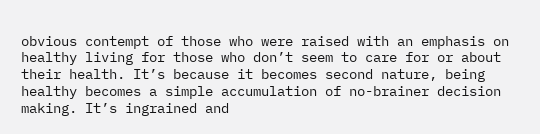obvious contempt of those who were raised with an emphasis on healthy living for those who don’t seem to care for or about their health. It’s because it becomes second nature, being healthy becomes a simple accumulation of no-brainer decision making. It’s ingrained and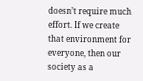doesn’t require much effort. If we create that environment for everyone, then our society as a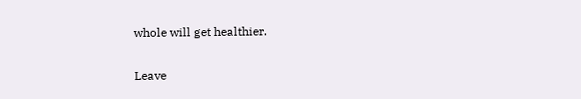whole will get healthier.

Leave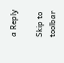a Reply

Skip to toolbar